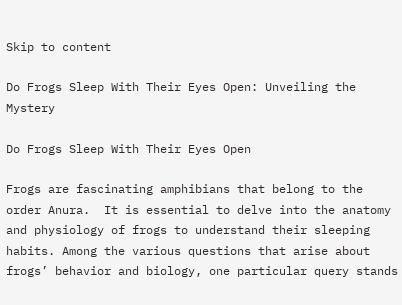Skip to content

Do Frogs Sleep With Their Eyes Open: Unveiling the Mystery

Do Frogs Sleep With Their Eyes Open

Frogs are fascinating amphibians that belong to the order Anura.  It is essential to delve into the anatomy and physiology of frogs to understand their sleeping habits. Among the various questions that arise about frogs’ behavior and biology, one particular query stands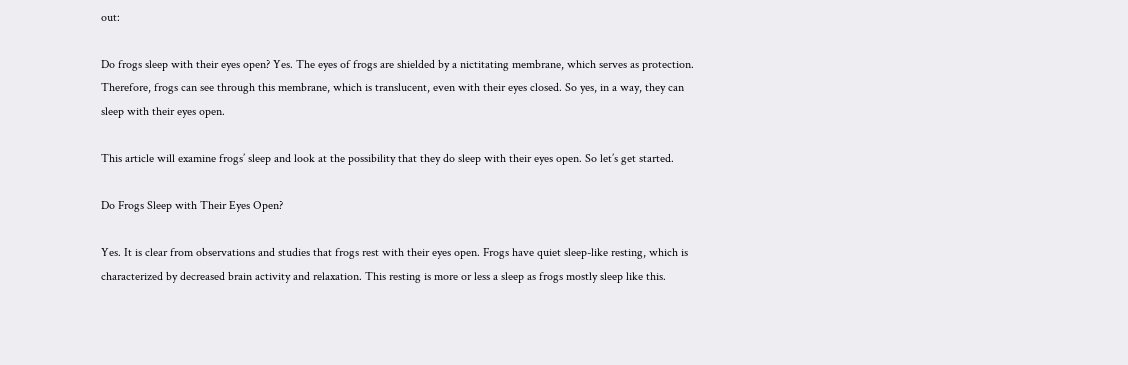out:

Do frogs sleep with their eyes open? Yes. The eyes of frogs are shielded by a nictitating membrane, which serves as protection. Therefore, frogs can see through this membrane, which is translucent, even with their eyes closed. So yes, in a way, they can sleep with their eyes open.

This article will examine frogs’ sleep and look at the possibility that they do sleep with their eyes open. So let’s get started.

Do Frogs Sleep with Their Eyes Open?

Yes. It is clear from observations and studies that frogs rest with their eyes open. Frogs have quiet sleep-like resting, which is characterized by decreased brain activity and relaxation. This resting is more or less a sleep as frogs mostly sleep like this.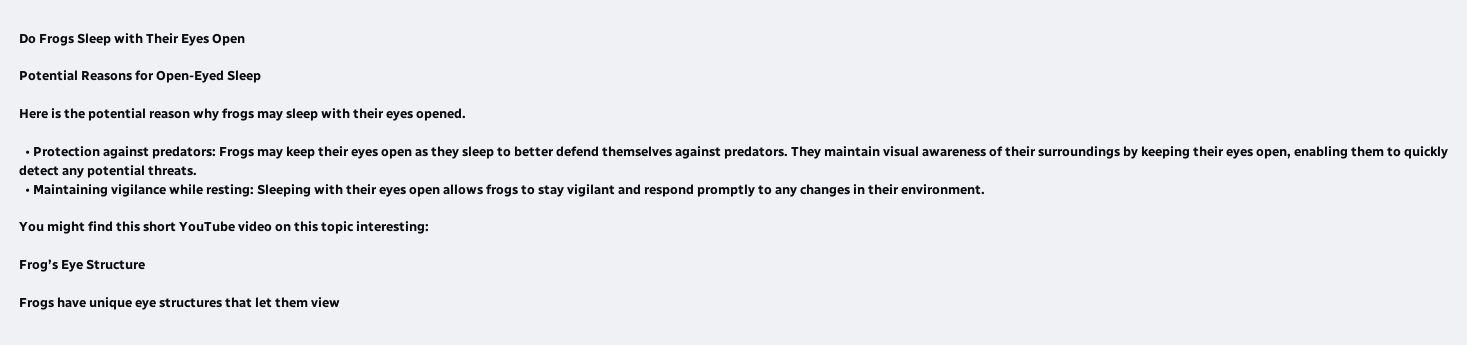Do Frogs Sleep with Their Eyes Open

Potential Reasons for Open-Eyed Sleep

Here is the potential reason why frogs may sleep with their eyes opened.

  • Protection against predators: Frogs may keep their eyes open as they sleep to better defend themselves against predators. They maintain visual awareness of their surroundings by keeping their eyes open, enabling them to quickly detect any potential threats.
  • Maintaining vigilance while resting: Sleeping with their eyes open allows frogs to stay vigilant and respond promptly to any changes in their environment.

You might find this short YouTube video on this topic interesting:

Frog’s Eye Structure

Frogs have unique eye structures that let them view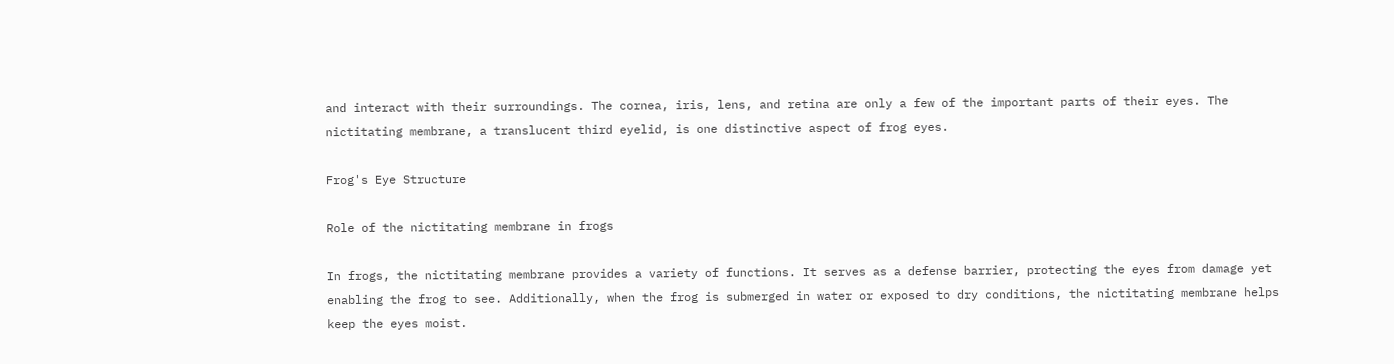and interact with their surroundings. The cornea, iris, lens, and retina are only a few of the important parts of their eyes. The nictitating membrane, a translucent third eyelid, is one distinctive aspect of frog eyes.

Frog's Eye Structure

Role of the nictitating membrane in frogs

In frogs, the nictitating membrane provides a variety of functions. It serves as a defense barrier, protecting the eyes from damage yet enabling the frog to see. Additionally, when the frog is submerged in water or exposed to dry conditions, the nictitating membrane helps keep the eyes moist.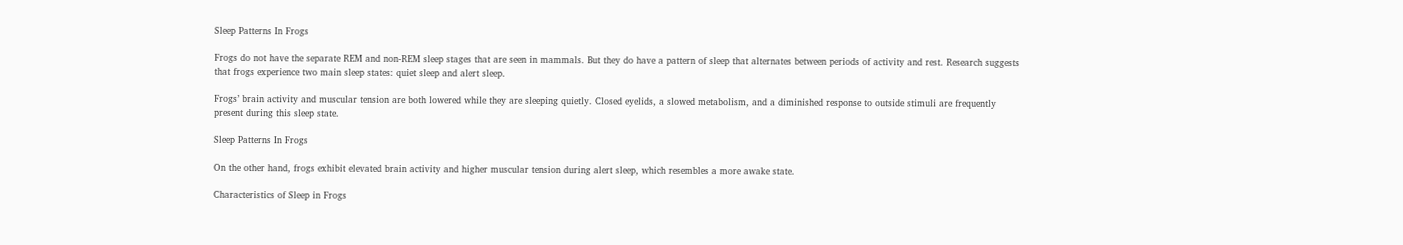Sleep Patterns In Frogs

Frogs do not have the separate REM and non-REM sleep stages that are seen in mammals. But they do have a pattern of sleep that alternates between periods of activity and rest. Research suggests that frogs experience two main sleep states: quiet sleep and alert sleep.

Frogs’ brain activity and muscular tension are both lowered while they are sleeping quietly. Closed eyelids, a slowed metabolism, and a diminished response to outside stimuli are frequently present during this sleep state.

Sleep Patterns In Frogs

On the other hand, frogs exhibit elevated brain activity and higher muscular tension during alert sleep, which resembles a more awake state.

Characteristics of Sleep in Frogs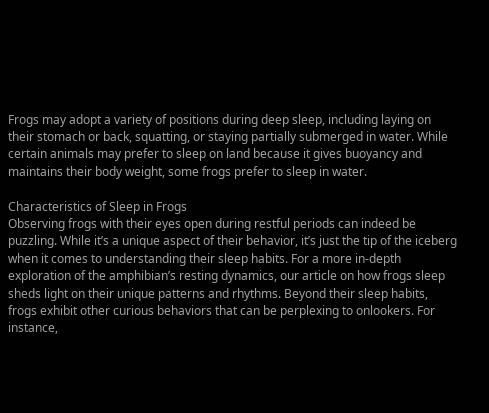Frogs may adopt a variety of positions during deep sleep, including laying on their stomach or back, squatting, or staying partially submerged in water. While certain animals may prefer to sleep on land because it gives buoyancy and maintains their body weight, some frogs prefer to sleep in water.

Characteristics of Sleep in Frogs
Observing frogs with their eyes open during restful periods can indeed be puzzling. While it’s a unique aspect of their behavior, it’s just the tip of the iceberg when it comes to understanding their sleep habits. For a more in-depth exploration of the amphibian’s resting dynamics, our article on how frogs sleep sheds light on their unique patterns and rhythms. Beyond their sleep habits, frogs exhibit other curious behaviors that can be perplexing to onlookers. For instance,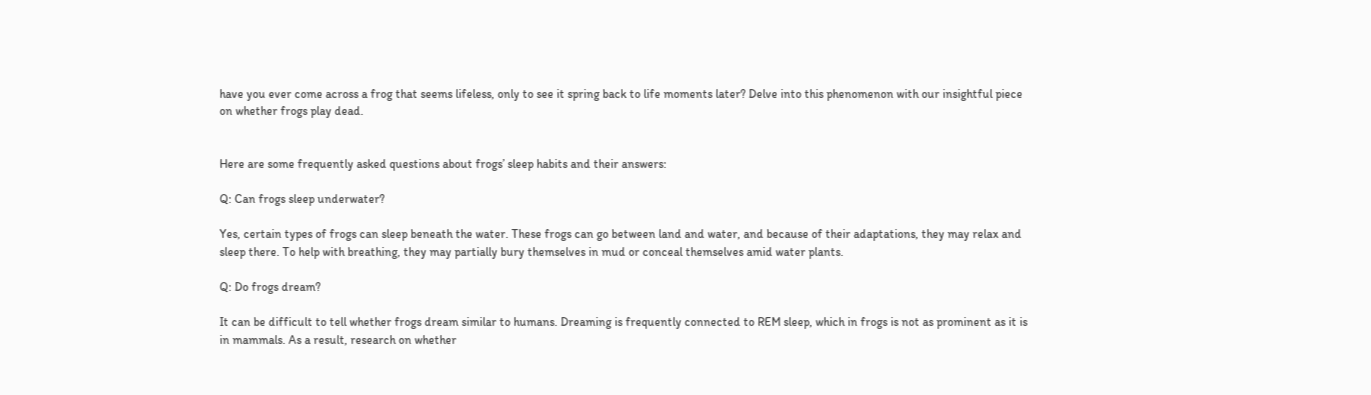have you ever come across a frog that seems lifeless, only to see it spring back to life moments later? Delve into this phenomenon with our insightful piece on whether frogs play dead.


Here are some frequently asked questions about frogs’ sleep habits and their answers:

Q: Can frogs sleep underwater?

Yes, certain types of frogs can sleep beneath the water. These frogs can go between land and water, and because of their adaptations, they may relax and sleep there. To help with breathing, they may partially bury themselves in mud or conceal themselves amid water plants.

Q: Do frogs dream?

It can be difficult to tell whether frogs dream similar to humans. Dreaming is frequently connected to REM sleep, which in frogs is not as prominent as it is in mammals. As a result, research on whether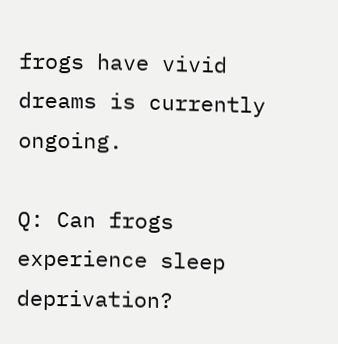frogs have vivid dreams is currently ongoing.

Q: Can frogs experience sleep deprivation?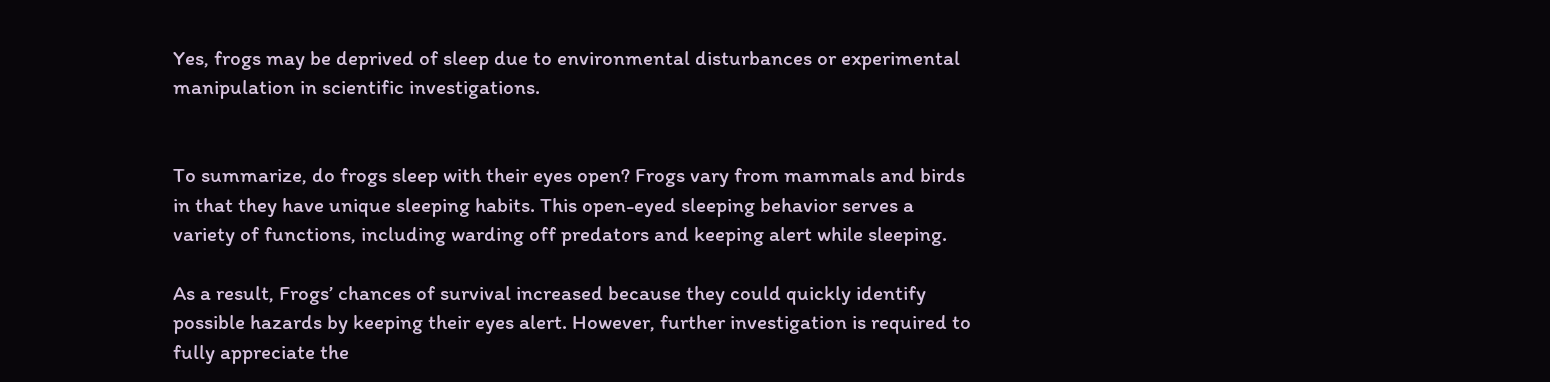Yes, frogs may be deprived of sleep due to environmental disturbances or experimental manipulation in scientific investigations.


To summarize, do frogs sleep with their eyes open? Frogs vary from mammals and birds in that they have unique sleeping habits. This open-eyed sleeping behavior serves a variety of functions, including warding off predators and keeping alert while sleeping.

As a result, Frogs’ chances of survival increased because they could quickly identify possible hazards by keeping their eyes alert. However, further investigation is required to fully appreciate the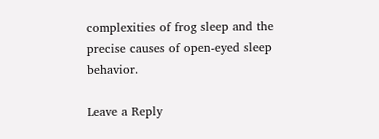complexities of frog sleep and the precise causes of open-eyed sleep behavior.

Leave a Reply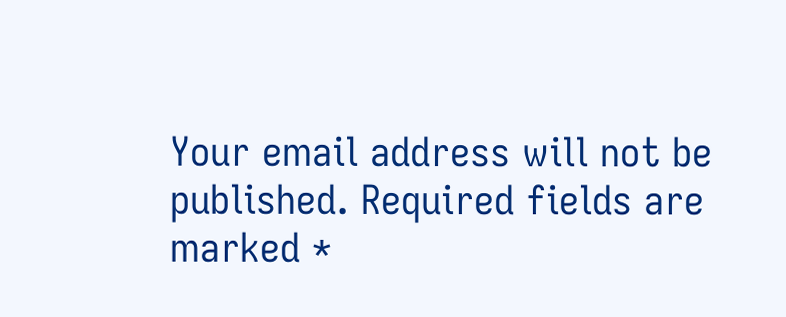Your email address will not be published. Required fields are marked *